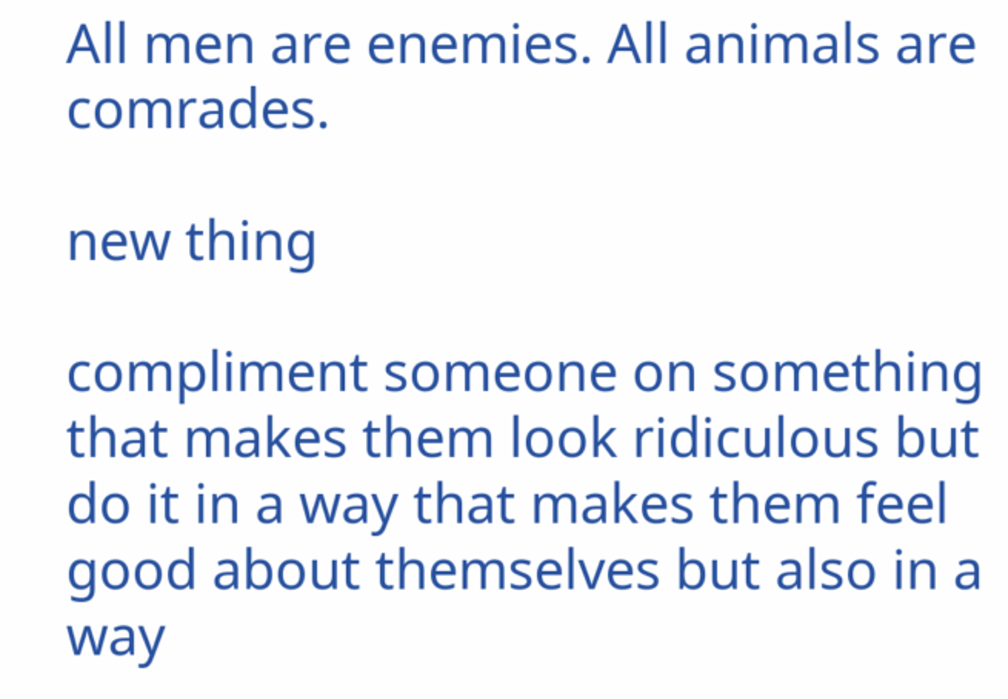All men are enemies. All animals are comrades.

new thing

compliment someone on something that makes them look ridiculous but do it in a way that makes them feel good about themselves but also in a way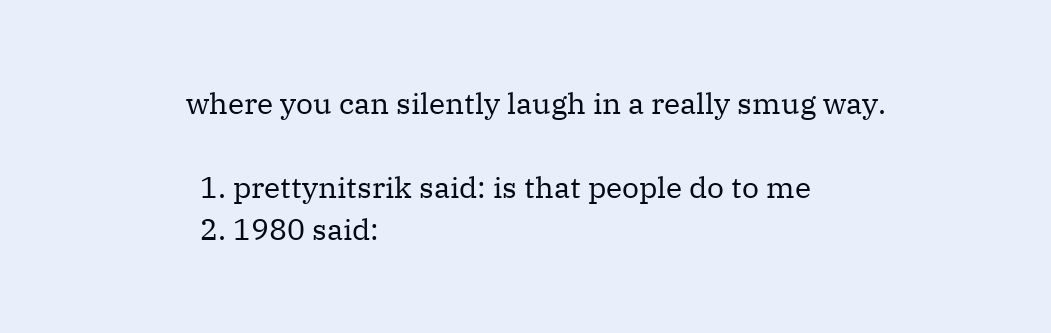where you can silently laugh in a really smug way.

  1. prettynitsrik said: is that people do to me
  2. 1980 said: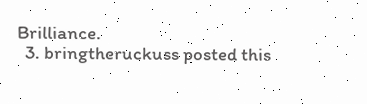Brilliance.
  3. bringtheruckuss posted this